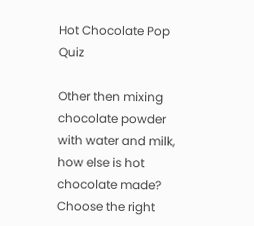Hot Chocolate Pop Quiz

Other then mixing chocolate powder with water and milk, how else is hot chocolate made?
Choose the right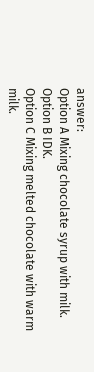answer:
Option A Mixing chocolate syrup with milk.
Option B IDK.
Option C Mixing melted chocolate with warm milk.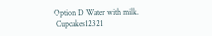Option D Water with milk.
 Cupcakes12321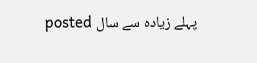posted پہلے زیادہ سے سال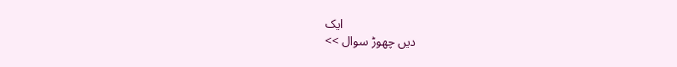ایک
دیں چھوڑ سوال >>